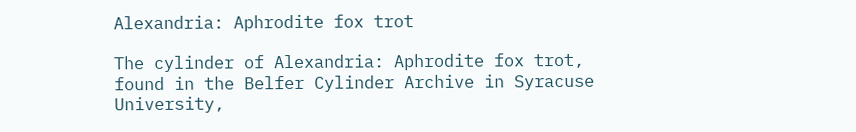Alexandria: Aphrodite fox trot

The cylinder of Alexandria: Aphrodite fox trot, found in the Belfer Cylinder Archive in Syracuse University,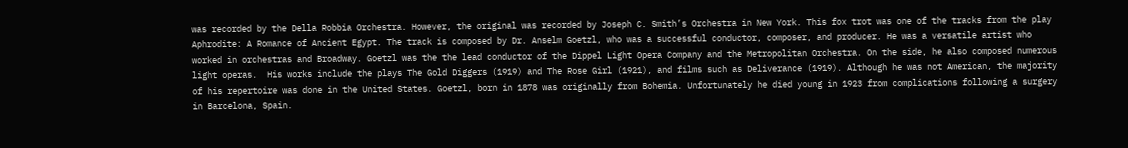was recorded by the Della Robbia Orchestra. However, the original was recorded by Joseph C. Smith’s Orchestra in New York. This fox trot was one of the tracks from the play Aphrodite: A Romance of Ancient Egypt. The track is composed by Dr. Anselm Goetzl, who was a successful conductor, composer, and producer. He was a versatile artist who worked in orchestras and Broadway. Goetzl was the the lead conductor of the Dippel Light Opera Company and the Metropolitan Orchestra. On the side, he also composed numerous light operas.  His works include the plays The Gold Diggers (1919) and The Rose Girl (1921), and films such as Deliverance (1919). Although he was not American, the majority of his repertoire was done in the United States. Goetzl, born in 1878 was originally from Bohemia. Unfortunately he died young in 1923 from complications following a surgery in Barcelona, Spain.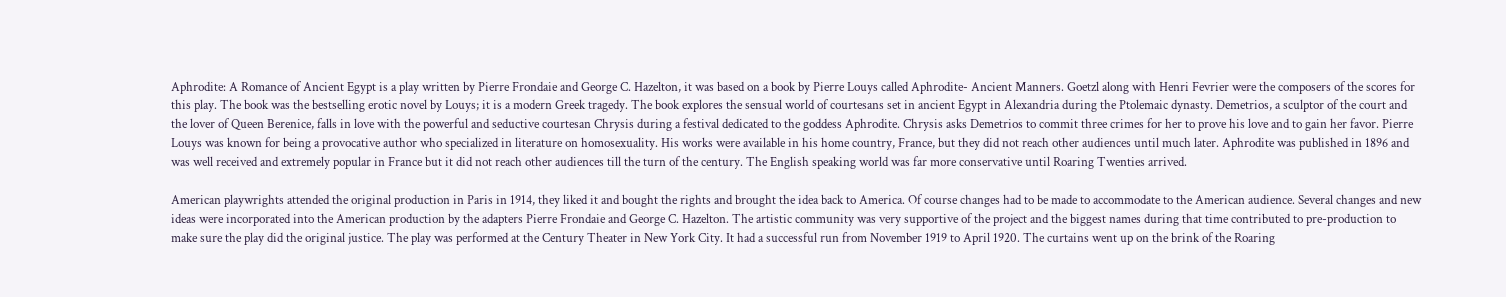Aphrodite: A Romance of Ancient Egypt is a play written by Pierre Frondaie and George C. Hazelton, it was based on a book by Pierre Louys called Aphrodite- Ancient Manners. Goetzl along with Henri Fevrier were the composers of the scores for this play. The book was the bestselling erotic novel by Louys; it is a modern Greek tragedy. The book explores the sensual world of courtesans set in ancient Egypt in Alexandria during the Ptolemaic dynasty. Demetrios, a sculptor of the court and the lover of Queen Berenice, falls in love with the powerful and seductive courtesan Chrysis during a festival dedicated to the goddess Aphrodite. Chrysis asks Demetrios to commit three crimes for her to prove his love and to gain her favor. Pierre Louys was known for being a provocative author who specialized in literature on homosexuality. His works were available in his home country, France, but they did not reach other audiences until much later. Aphrodite was published in 1896 and was well received and extremely popular in France but it did not reach other audiences till the turn of the century. The English speaking world was far more conservative until Roaring Twenties arrived.

American playwrights attended the original production in Paris in 1914, they liked it and bought the rights and brought the idea back to America. Of course changes had to be made to accommodate to the American audience. Several changes and new ideas were incorporated into the American production by the adapters Pierre Frondaie and George C. Hazelton. The artistic community was very supportive of the project and the biggest names during that time contributed to pre-production to make sure the play did the original justice. The play was performed at the Century Theater in New York City. It had a successful run from November 1919 to April 1920. The curtains went up on the brink of the Roaring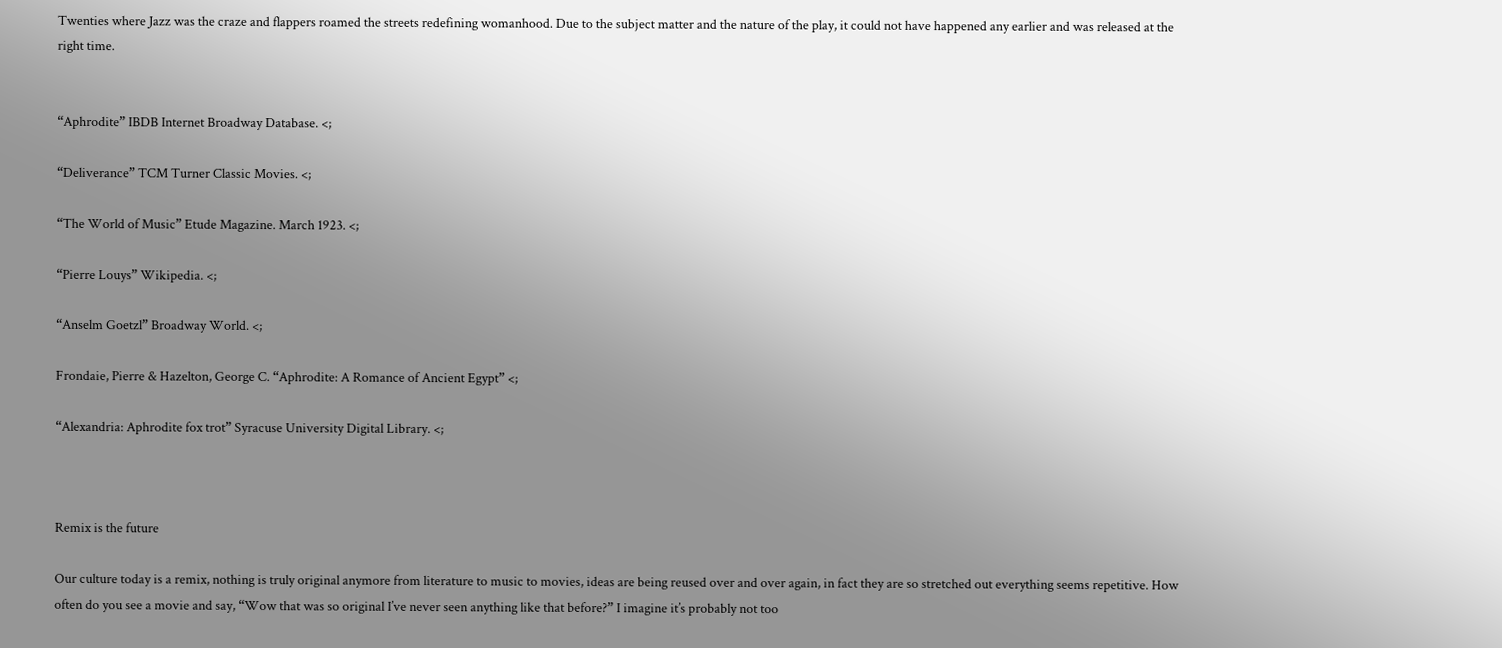Twenties where Jazz was the craze and flappers roamed the streets redefining womanhood. Due to the subject matter and the nature of the play, it could not have happened any earlier and was released at the right time.


“Aphrodite” IBDB Internet Broadway Database. <;

“Deliverance” TCM Turner Classic Movies. <;

“The World of Music” Etude Magazine. March 1923. <;

“Pierre Louys” Wikipedia. <;

“Anselm Goetzl” Broadway World. <;

Frondaie, Pierre & Hazelton, George C. “Aphrodite: A Romance of Ancient Egypt” <;

“Alexandria: Aphrodite fox trot” Syracuse University Digital Library. <;



Remix is the future

Our culture today is a remix, nothing is truly original anymore from literature to music to movies, ideas are being reused over and over again, in fact they are so stretched out everything seems repetitive. How often do you see a movie and say, “Wow that was so original I’ve never seen anything like that before?” I imagine it’s probably not too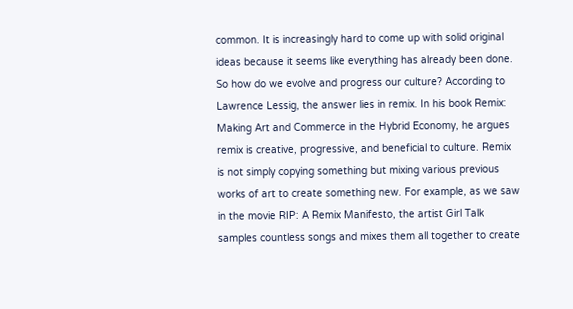common. It is increasingly hard to come up with solid original ideas because it seems like everything has already been done. So how do we evolve and progress our culture? According to Lawrence Lessig, the answer lies in remix. In his book Remix: Making Art and Commerce in the Hybrid Economy, he argues remix is creative, progressive, and beneficial to culture. Remix is not simply copying something but mixing various previous works of art to create something new. For example, as we saw in the movie RIP: A Remix Manifesto, the artist Girl Talk samples countless songs and mixes them all together to create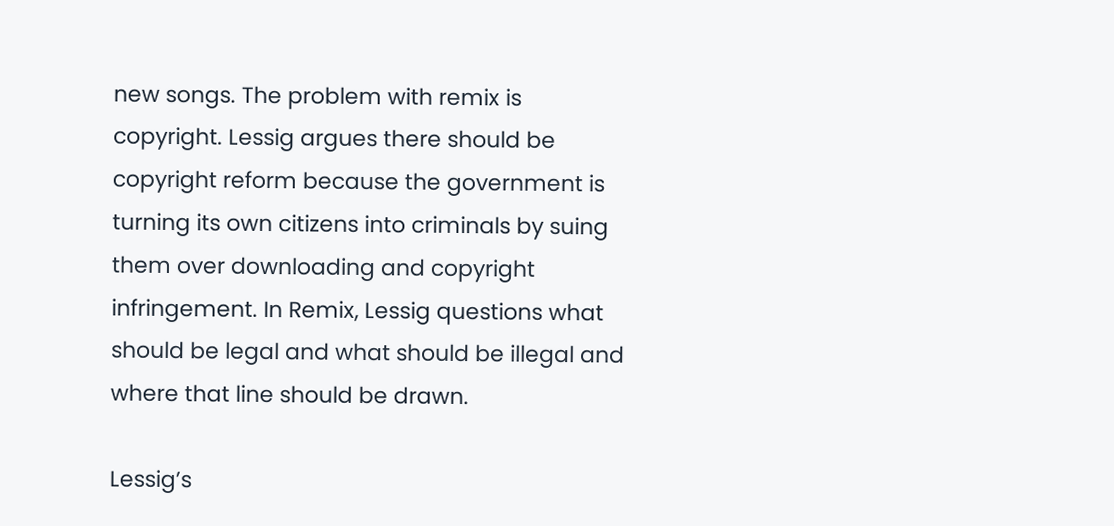new songs. The problem with remix is copyright. Lessig argues there should be copyright reform because the government is turning its own citizens into criminals by suing them over downloading and copyright infringement. In Remix, Lessig questions what should be legal and what should be illegal and where that line should be drawn.

Lessig’s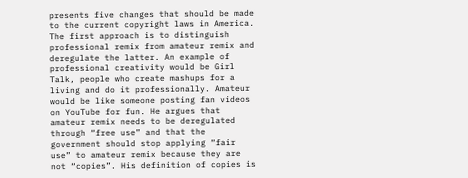presents five changes that should be made to the current copyright laws in America. The first approach is to distinguish professional remix from amateur remix and deregulate the latter. An example of professional creativity would be Girl Talk, people who create mashups for a living and do it professionally. Amateur would be like someone posting fan videos on YouTube for fun. He argues that amateur remix needs to be deregulated through “free use” and that the government should stop applying “fair use” to amateur remix because they are not “copies”. His definition of copies is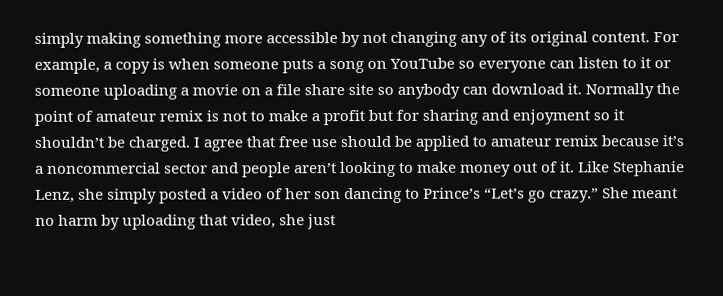simply making something more accessible by not changing any of its original content. For example, a copy is when someone puts a song on YouTube so everyone can listen to it or someone uploading a movie on a file share site so anybody can download it. Normally the point of amateur remix is not to make a profit but for sharing and enjoyment so it shouldn’t be charged. I agree that free use should be applied to amateur remix because it’s a noncommercial sector and people aren’t looking to make money out of it. Like Stephanie Lenz, she simply posted a video of her son dancing to Prince’s “Let’s go crazy.” She meant no harm by uploading that video, she just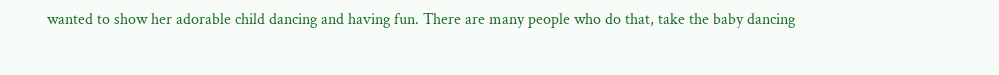wanted to show her adorable child dancing and having fun. There are many people who do that, take the baby dancing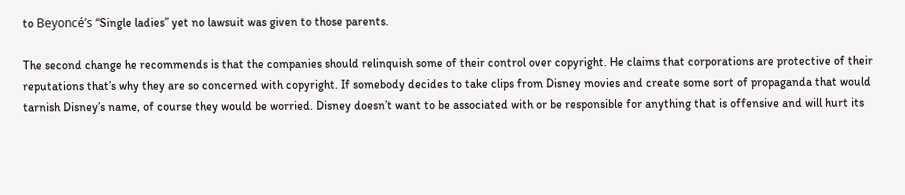to Beyoncé’s “Single ladies” yet no lawsuit was given to those parents.

The second change he recommends is that the companies should relinquish some of their control over copyright. He claims that corporations are protective of their reputations that’s why they are so concerned with copyright. If somebody decides to take clips from Disney movies and create some sort of propaganda that would tarnish Disney’s name, of course they would be worried. Disney doesn’t want to be associated with or be responsible for anything that is offensive and will hurt its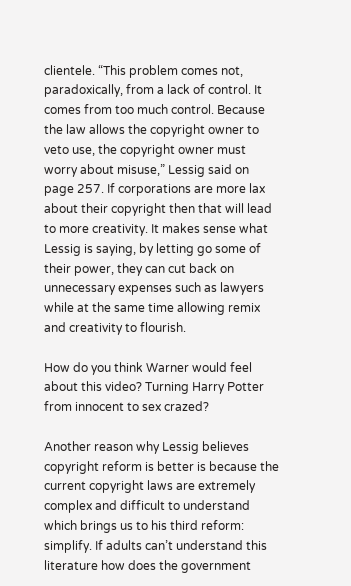clientele. “This problem comes not, paradoxically, from a lack of control. It comes from too much control. Because the law allows the copyright owner to veto use, the copyright owner must worry about misuse,” Lessig said on page 257. If corporations are more lax about their copyright then that will lead to more creativity. It makes sense what Lessig is saying, by letting go some of their power, they can cut back on unnecessary expenses such as lawyers while at the same time allowing remix and creativity to flourish.

How do you think Warner would feel about this video? Turning Harry Potter from innocent to sex crazed?

Another reason why Lessig believes copyright reform is better is because the current copyright laws are extremely complex and difficult to understand which brings us to his third reform: simplify. If adults can’t understand this literature how does the government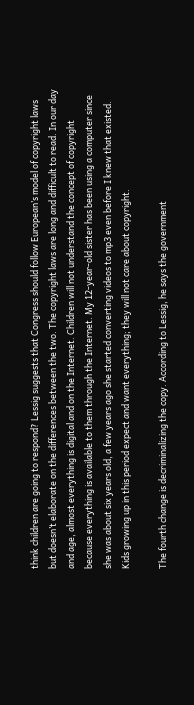think children are going to respond? Lessig suggests that Congress should follow European’s model of copyright laws but doesn’t elaborate on the differences between the two. The copyright laws are long and difficult to read. In our day and age, almost everything is digital and on the Internet. Children will not understand the concept of copyright because everything is available to them through the Internet. My 12-year-old sister has been using a computer since she was about six years old, a few years ago she started converting videos to mp3 even before I knew that existed. Kids growing up in this period expect and want everything; they will not care about copyright.

The fourth change is decriminalizing the copy. According to Lessig, he says the government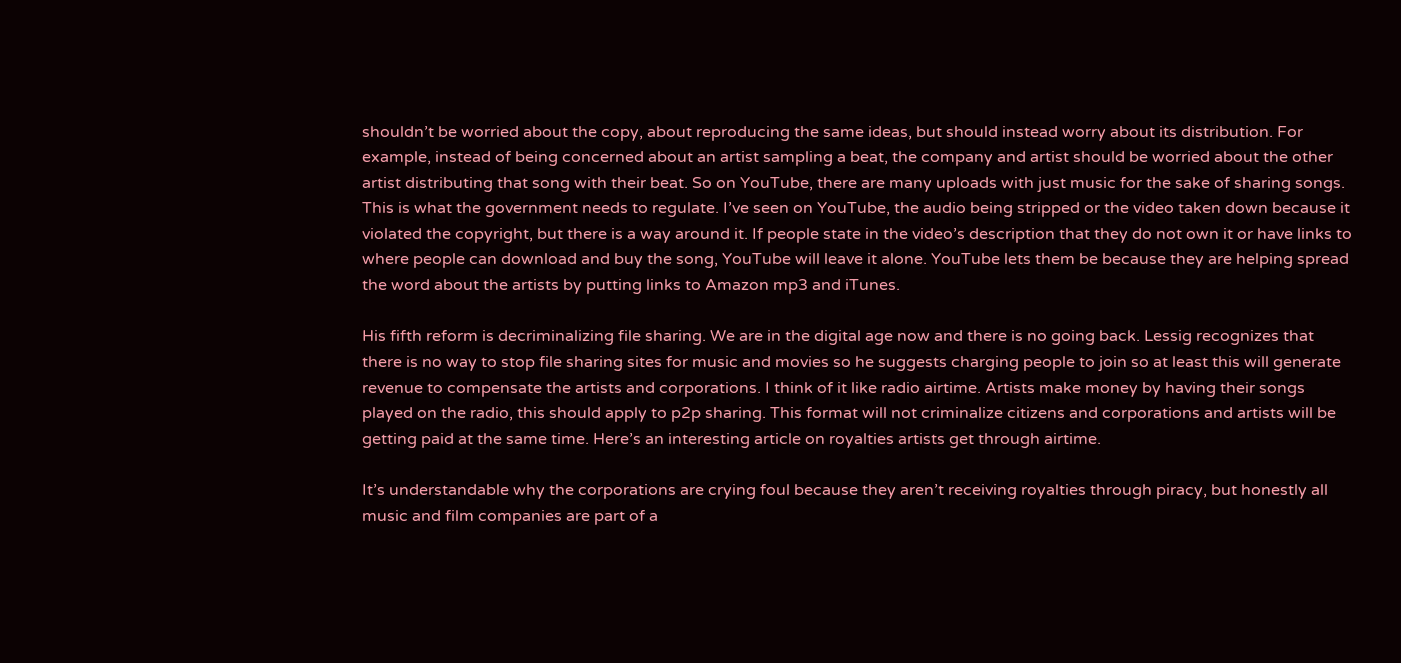shouldn’t be worried about the copy, about reproducing the same ideas, but should instead worry about its distribution. For example, instead of being concerned about an artist sampling a beat, the company and artist should be worried about the other artist distributing that song with their beat. So on YouTube, there are many uploads with just music for the sake of sharing songs. This is what the government needs to regulate. I’ve seen on YouTube, the audio being stripped or the video taken down because it violated the copyright, but there is a way around it. If people state in the video’s description that they do not own it or have links to where people can download and buy the song, YouTube will leave it alone. YouTube lets them be because they are helping spread the word about the artists by putting links to Amazon mp3 and iTunes.

His fifth reform is decriminalizing file sharing. We are in the digital age now and there is no going back. Lessig recognizes that there is no way to stop file sharing sites for music and movies so he suggests charging people to join so at least this will generate revenue to compensate the artists and corporations. I think of it like radio airtime. Artists make money by having their songs played on the radio, this should apply to p2p sharing. This format will not criminalize citizens and corporations and artists will be getting paid at the same time. Here’s an interesting article on royalties artists get through airtime.

It’s understandable why the corporations are crying foul because they aren’t receiving royalties through piracy, but honestly all music and film companies are part of a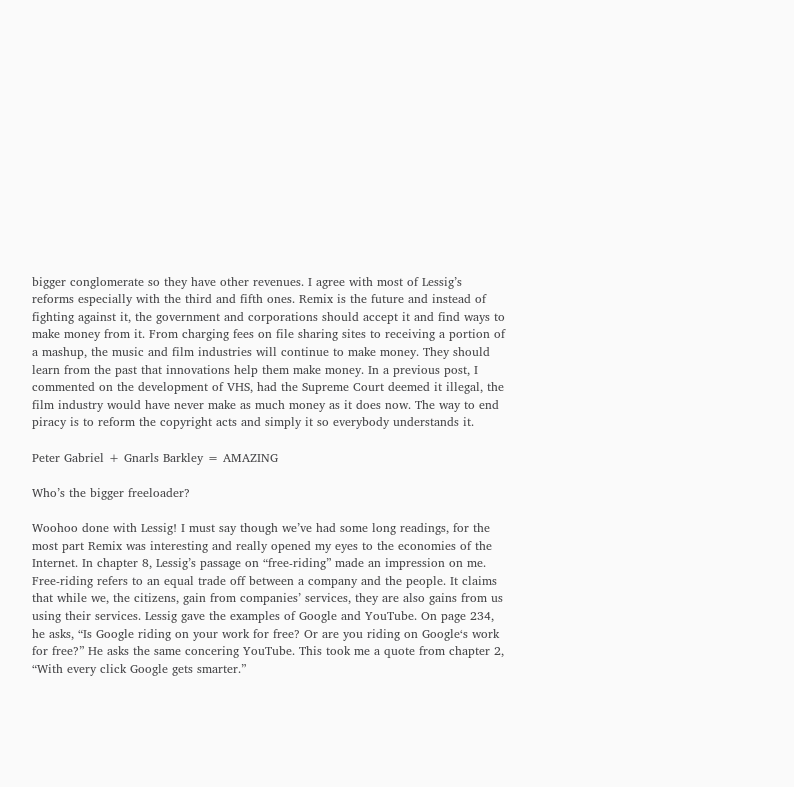bigger conglomerate so they have other revenues. I agree with most of Lessig’s reforms especially with the third and fifth ones. Remix is the future and instead of fighting against it, the government and corporations should accept it and find ways to make money from it. From charging fees on file sharing sites to receiving a portion of a mashup, the music and film industries will continue to make money. They should learn from the past that innovations help them make money. In a previous post, I commented on the development of VHS, had the Supreme Court deemed it illegal, the film industry would have never make as much money as it does now. The way to end piracy is to reform the copyright acts and simply it so everybody understands it.

Peter Gabriel + Gnarls Barkley = AMAZING

Who’s the bigger freeloader?

Woohoo done with Lessig! I must say though we’ve had some long readings, for the most part Remix was interesting and really opened my eyes to the economies of the Internet. In chapter 8, Lessig’s passage on “free-riding” made an impression on me. Free-riding refers to an equal trade off between a company and the people. It claims that while we, the citizens, gain from companies’ services, they are also gains from us using their services. Lessig gave the examples of Google and YouTube. On page 234, he asks, “Is Google riding on your work for free? Or are you riding on Google‘s work for free?” He asks the same concering YouTube. This took me a quote from chapter 2, “With every click Google gets smarter.”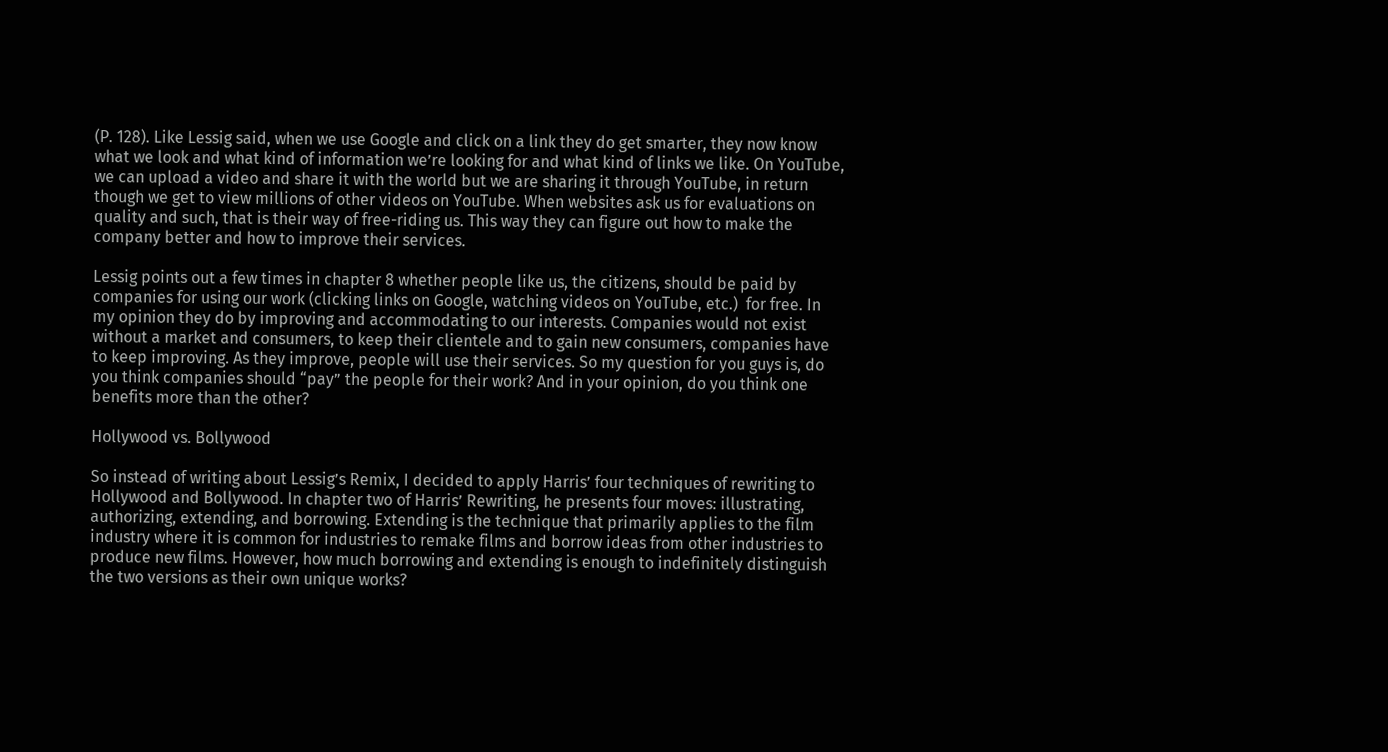(P. 128). Like Lessig said, when we use Google and click on a link they do get smarter, they now know what we look and what kind of information we’re looking for and what kind of links we like. On YouTube, we can upload a video and share it with the world but we are sharing it through YouTube, in return though we get to view millions of other videos on YouTube. When websites ask us for evaluations on quality and such, that is their way of free-riding us. This way they can figure out how to make the company better and how to improve their services.

Lessig points out a few times in chapter 8 whether people like us, the citizens, should be paid by companies for using our work (clicking links on Google, watching videos on YouTube, etc.)  for free. In my opinion they do by improving and accommodating to our interests. Companies would not exist without a market and consumers, to keep their clientele and to gain new consumers, companies have to keep improving. As they improve, people will use their services. So my question for you guys is, do you think companies should “pay” the people for their work? And in your opinion, do you think one benefits more than the other?

Hollywood vs. Bollywood

So instead of writing about Lessig’s Remix, I decided to apply Harris’ four techniques of rewriting to Hollywood and Bollywood. In chapter two of Harris’ Rewriting, he presents four moves: illustrating, authorizing, extending, and borrowing. Extending is the technique that primarily applies to the film industry where it is common for industries to remake films and borrow ideas from other industries to produce new films. However, how much borrowing and extending is enough to indefinitely distinguish the two versions as their own unique works?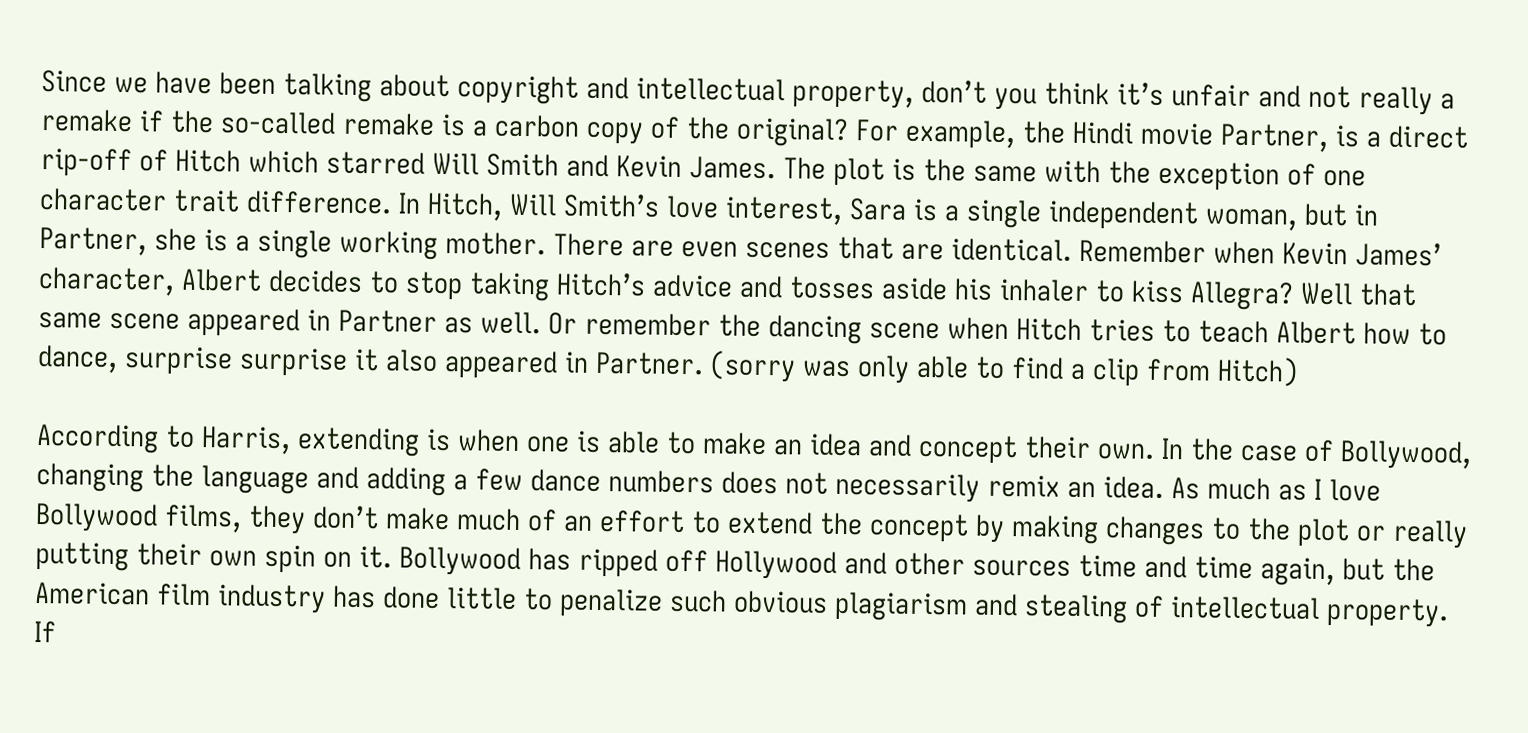Since we have been talking about copyright and intellectual property, don’t you think it’s unfair and not really a remake if the so-called remake is a carbon copy of the original? For example, the Hindi movie Partner, is a direct rip-off of Hitch which starred Will Smith and Kevin James. The plot is the same with the exception of one character trait difference. In Hitch, Will Smith’s love interest, Sara is a single independent woman, but in Partner, she is a single working mother. There are even scenes that are identical. Remember when Kevin James’ character, Albert decides to stop taking Hitch’s advice and tosses aside his inhaler to kiss Allegra? Well that same scene appeared in Partner as well. Or remember the dancing scene when Hitch tries to teach Albert how to dance, surprise surprise it also appeared in Partner. (sorry was only able to find a clip from Hitch)

According to Harris, extending is when one is able to make an idea and concept their own. In the case of Bollywood, changing the language and adding a few dance numbers does not necessarily remix an idea. As much as I love Bollywood films, they don’t make much of an effort to extend the concept by making changes to the plot or really putting their own spin on it. Bollywood has ripped off Hollywood and other sources time and time again, but the American film industry has done little to penalize such obvious plagiarism and stealing of intellectual property. If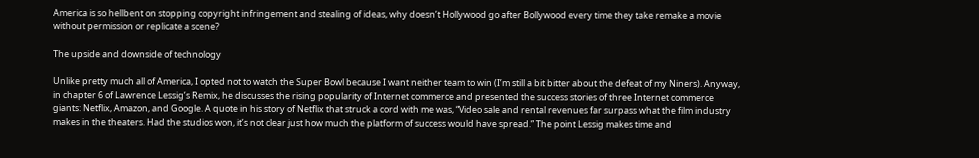America is so hellbent on stopping copyright infringement and stealing of ideas, why doesn’t Hollywood go after Bollywood every time they take remake a movie without permission or replicate a scene?

The upside and downside of technology

Unlike pretty much all of America, I opted not to watch the Super Bowl because I want neither team to win (I’m still a bit bitter about the defeat of my Niners). Anyway, in chapter 6 of Lawrence Lessig’s Remix, he discusses the rising popularity of Internet commerce and presented the success stories of three Internet commerce giants: Netflix, Amazon, and Google. A quote in his story of Netflix that struck a cord with me was, “Video sale and rental revenues far surpass what the film industry makes in the theaters. Had the studios won, it’s not clear just how much the platform of success would have spread.” The point Lessig makes time and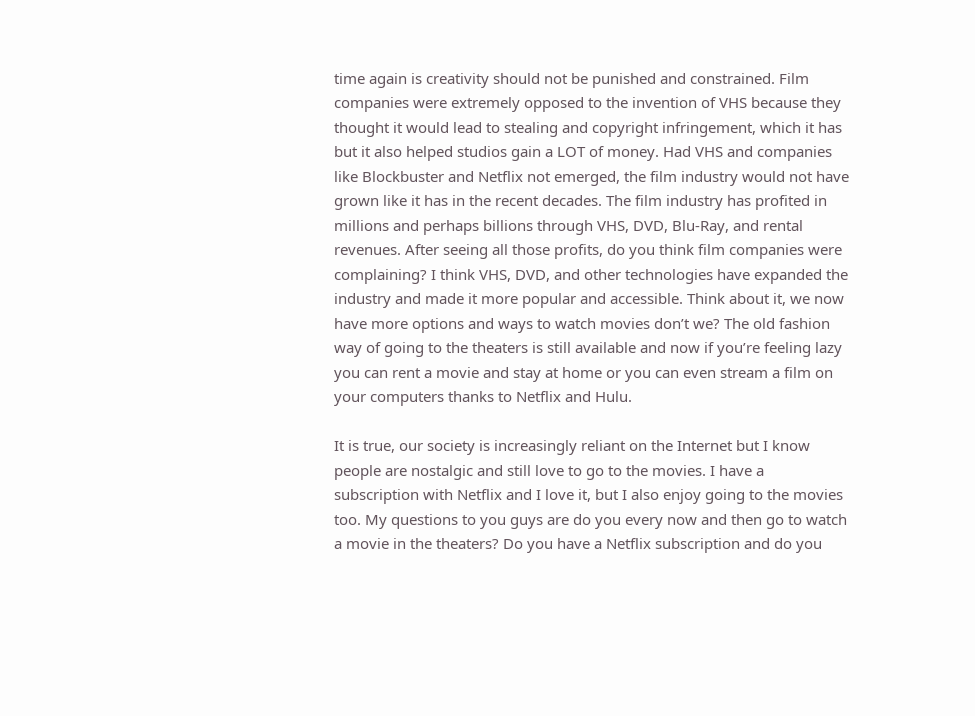time again is creativity should not be punished and constrained. Film companies were extremely opposed to the invention of VHS because they thought it would lead to stealing and copyright infringement, which it has but it also helped studios gain a LOT of money. Had VHS and companies like Blockbuster and Netflix not emerged, the film industry would not have grown like it has in the recent decades. The film industry has profited in millions and perhaps billions through VHS, DVD, Blu-Ray, and rental revenues. After seeing all those profits, do you think film companies were complaining? I think VHS, DVD, and other technologies have expanded the industry and made it more popular and accessible. Think about it, we now have more options and ways to watch movies don’t we? The old fashion way of going to the theaters is still available and now if you’re feeling lazy you can rent a movie and stay at home or you can even stream a film on your computers thanks to Netflix and Hulu.

It is true, our society is increasingly reliant on the Internet but I know people are nostalgic and still love to go to the movies. I have a subscription with Netflix and I love it, but I also enjoy going to the movies too. My questions to you guys are do you every now and then go to watch a movie in the theaters? Do you have a Netflix subscription and do you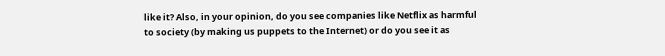like it? Also, in your opinion, do you see companies like Netflix as harmful to society (by making us puppets to the Internet) or do you see it as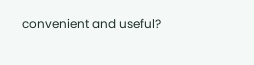convenient and useful?